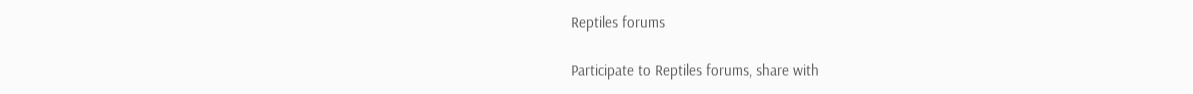Reptiles forums

Participate to Reptiles forums, share with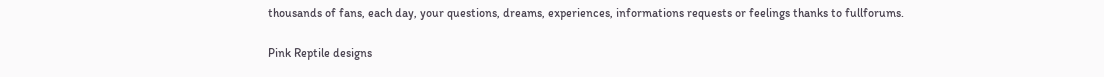thousands of fans, each day, your questions, dreams, experiences, informations requests or feelings thanks to fullforums.

Pink Reptile designs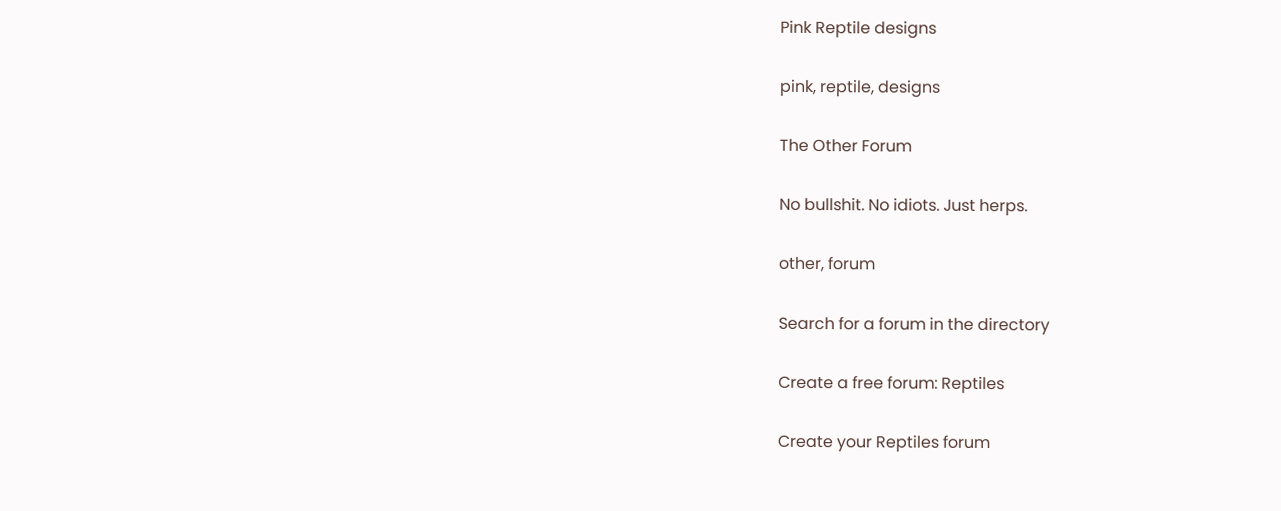Pink Reptile designs

pink, reptile, designs

The Other Forum

No bullshit. No idiots. Just herps.

other, forum

Search for a forum in the directory

Create a free forum: Reptiles

Create your Reptiles forum